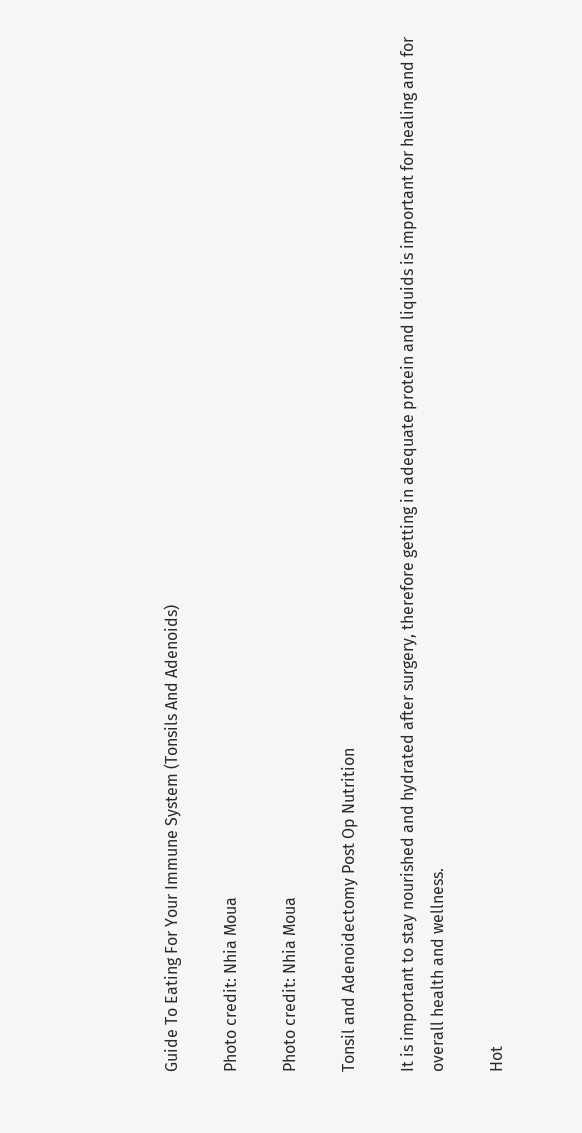Guide To Eating For Your Immune System (Tonsils And Adenoids)

Photo credit: Nhia Moua

Photo credit: Nhia Moua

Tonsil and Adenoidectomy Post Op Nutrition

It is important to stay nourished and hydrated after surgery, therefore getting in adequate protein and liquids is important for healing and for overall health and wellness.

Hot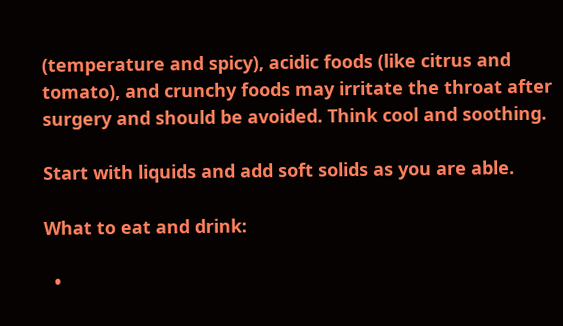(temperature and spicy), acidic foods (like citrus and tomato), and crunchy foods may irritate the throat after surgery and should be avoided. Think cool and soothing.

Start with liquids and add soft solids as you are able.

What to eat and drink:

  •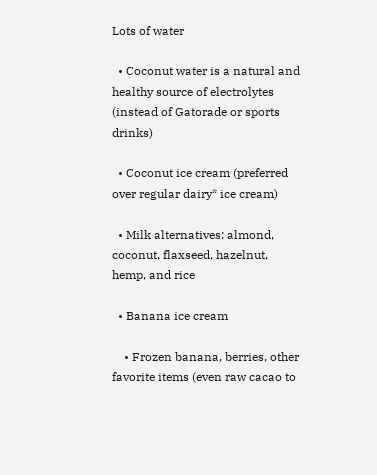Lots of water

  • Coconut water is a natural and healthy source of electrolytes (instead of Gatorade or sports drinks)

  • Coconut ice cream (preferred over regular dairy* ice cream)

  • Milk alternatives: almond, coconut, flaxseed, hazelnut, hemp, and rice

  • Banana ice cream

    • Frozen banana, berries, other favorite items (even raw cacao to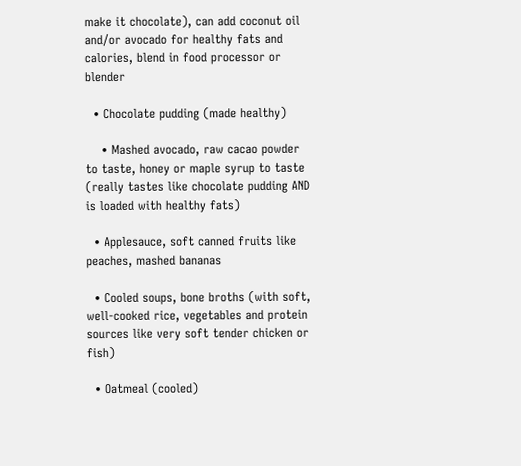make it chocolate), can add coconut oil and/or avocado for healthy fats and calories, blend in food processor or blender

  • Chocolate pudding (made healthy)

    • Mashed avocado, raw cacao powder to taste, honey or maple syrup to taste (really tastes like chocolate pudding AND is loaded with healthy fats)

  • Applesauce, soft canned fruits like peaches, mashed bananas

  • Cooled soups, bone broths (with soft, well-cooked rice, vegetables and protein sources like very soft tender chicken or fish)

  • Oatmeal (cooled)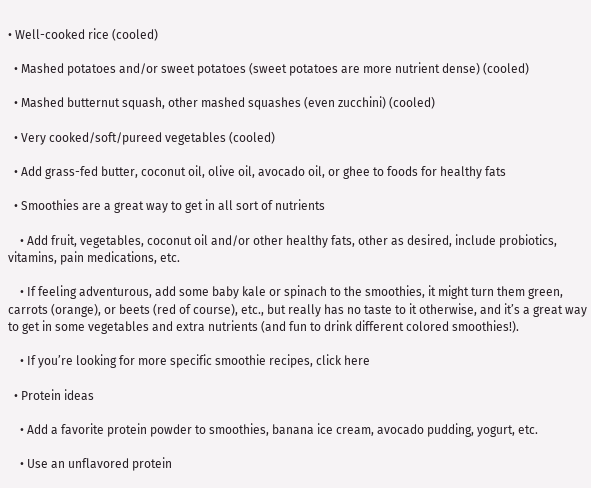• Well-cooked rice (cooled)

  • Mashed potatoes and/or sweet potatoes (sweet potatoes are more nutrient dense) (cooled)

  • Mashed butternut squash, other mashed squashes (even zucchini) (cooled)

  • Very cooked/soft/pureed vegetables (cooled)

  • Add grass-fed butter, coconut oil, olive oil, avocado oil, or ghee to foods for healthy fats

  • Smoothies are a great way to get in all sort of nutrients

    • Add fruit, vegetables, coconut oil and/or other healthy fats, other as desired, include probiotics, vitamins, pain medications, etc.

    • If feeling adventurous, add some baby kale or spinach to the smoothies, it might turn them green, carrots (orange), or beets (red of course), etc., but really has no taste to it otherwise, and it’s a great way to get in some vegetables and extra nutrients (and fun to drink different colored smoothies!).

    • If you’re looking for more specific smoothie recipes, click here

  • Protein ideas

    • Add a favorite protein powder to smoothies, banana ice cream, avocado pudding, yogurt, etc.

    • Use an unflavored protein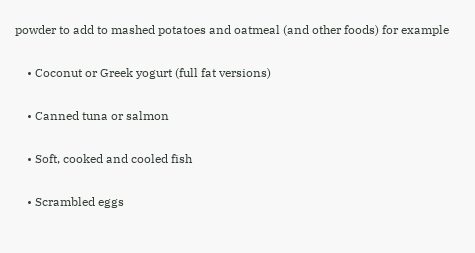powder to add to mashed potatoes and oatmeal (and other foods) for example

    • Coconut or Greek yogurt (full fat versions)

    • Canned tuna or salmon

    • Soft, cooked and cooled fish

    • Scrambled eggs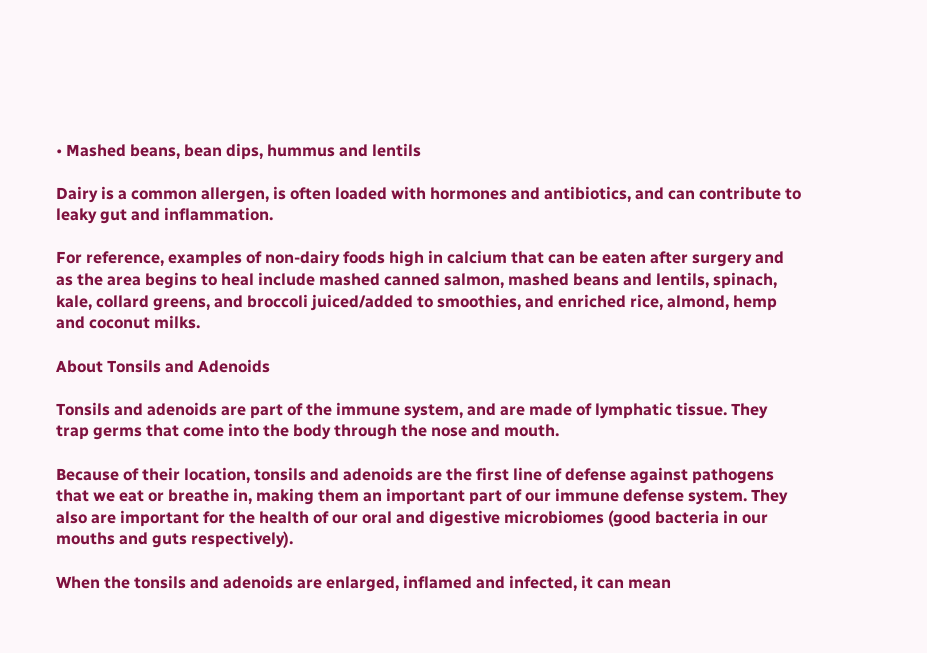• Mashed beans, bean dips, hummus and lentils

Dairy is a common allergen, is often loaded with hormones and antibiotics, and can contribute to leaky gut and inflammation.

For reference, examples of non-dairy foods high in calcium that can be eaten after surgery and as the area begins to heal include mashed canned salmon, mashed beans and lentils, spinach, kale, collard greens, and broccoli juiced/added to smoothies, and enriched rice, almond, hemp and coconut milks.

About Tonsils and Adenoids

Tonsils and adenoids are part of the immune system, and are made of lymphatic tissue. They trap germs that come into the body through the nose and mouth.

Because of their location, tonsils and adenoids are the first line of defense against pathogens that we eat or breathe in, making them an important part of our immune defense system. They also are important for the health of our oral and digestive microbiomes (good bacteria in our mouths and guts respectively).

When the tonsils and adenoids are enlarged, inflamed and infected, it can mean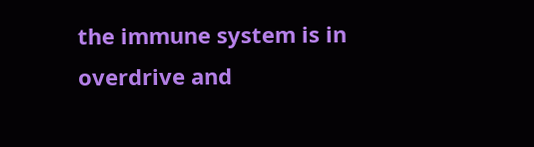the immune system is in overdrive and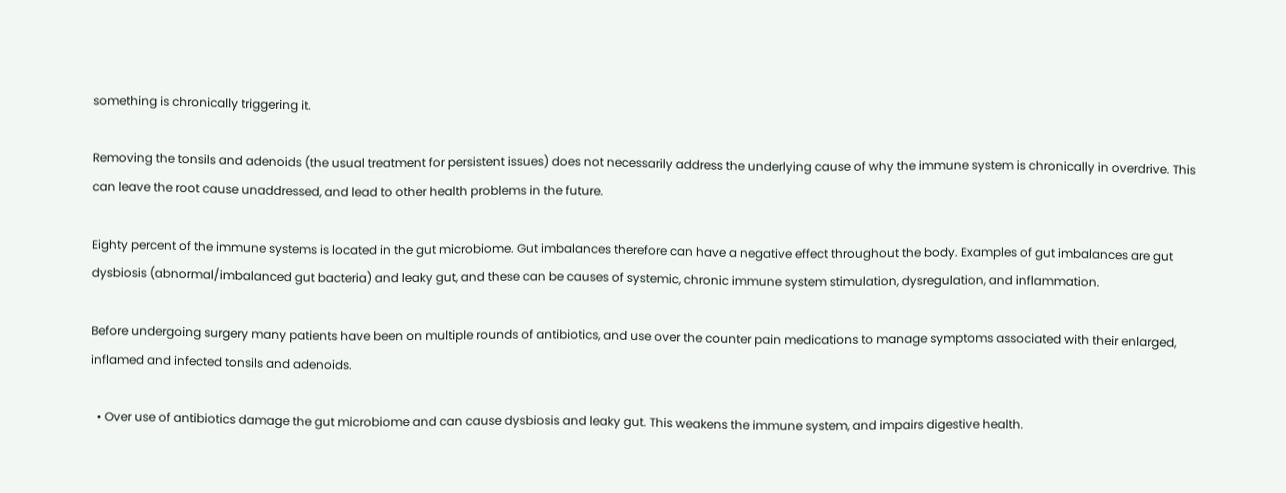something is chronically triggering it.

Removing the tonsils and adenoids (the usual treatment for persistent issues) does not necessarily address the underlying cause of why the immune system is chronically in overdrive. This can leave the root cause unaddressed, and lead to other health problems in the future.

Eighty percent of the immune systems is located in the gut microbiome. Gut imbalances therefore can have a negative effect throughout the body. Examples of gut imbalances are gut dysbiosis (abnormal/imbalanced gut bacteria) and leaky gut, and these can be causes of systemic, chronic immune system stimulation, dysregulation, and inflammation.

Before undergoing surgery many patients have been on multiple rounds of antibiotics, and use over the counter pain medications to manage symptoms associated with their enlarged, inflamed and infected tonsils and adenoids.

  • Over use of antibiotics damage the gut microbiome and can cause dysbiosis and leaky gut. This weakens the immune system, and impairs digestive health.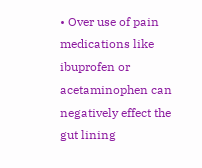• Over use of pain medications like ibuprofen or acetaminophen can negatively effect the gut lining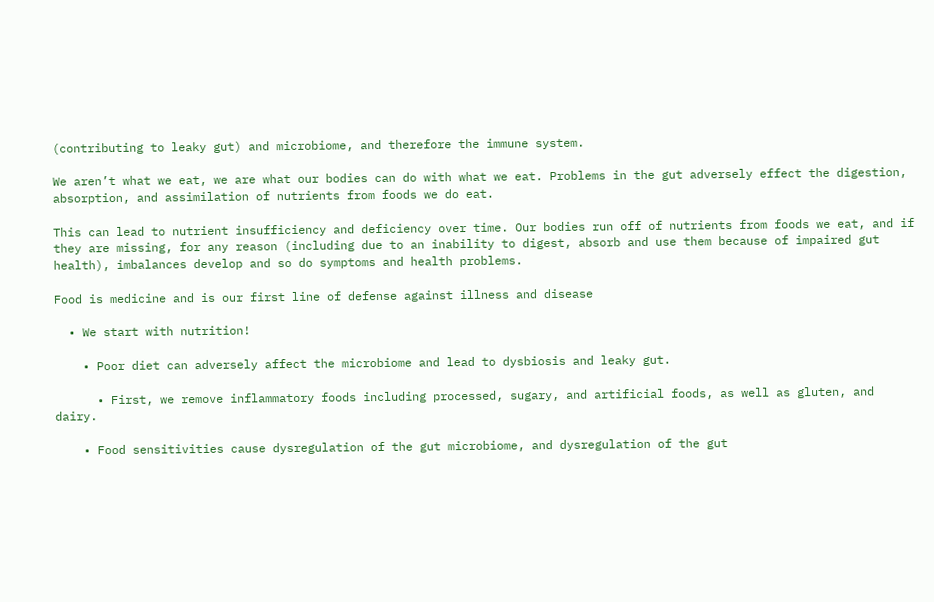(contributing to leaky gut) and microbiome, and therefore the immune system.

We aren’t what we eat, we are what our bodies can do with what we eat. Problems in the gut adversely effect the digestion, absorption, and assimilation of nutrients from foods we do eat.

This can lead to nutrient insufficiency and deficiency over time. Our bodies run off of nutrients from foods we eat, and if they are missing, for any reason (including due to an inability to digest, absorb and use them because of impaired gut health), imbalances develop and so do symptoms and health problems.

Food is medicine and is our first line of defense against illness and disease

  • We start with nutrition!

    • Poor diet can adversely affect the microbiome and lead to dysbiosis and leaky gut.

      • First, we remove inflammatory foods including processed, sugary, and artificial foods, as well as gluten, and dairy.

    • Food sensitivities cause dysregulation of the gut microbiome, and dysregulation of the gut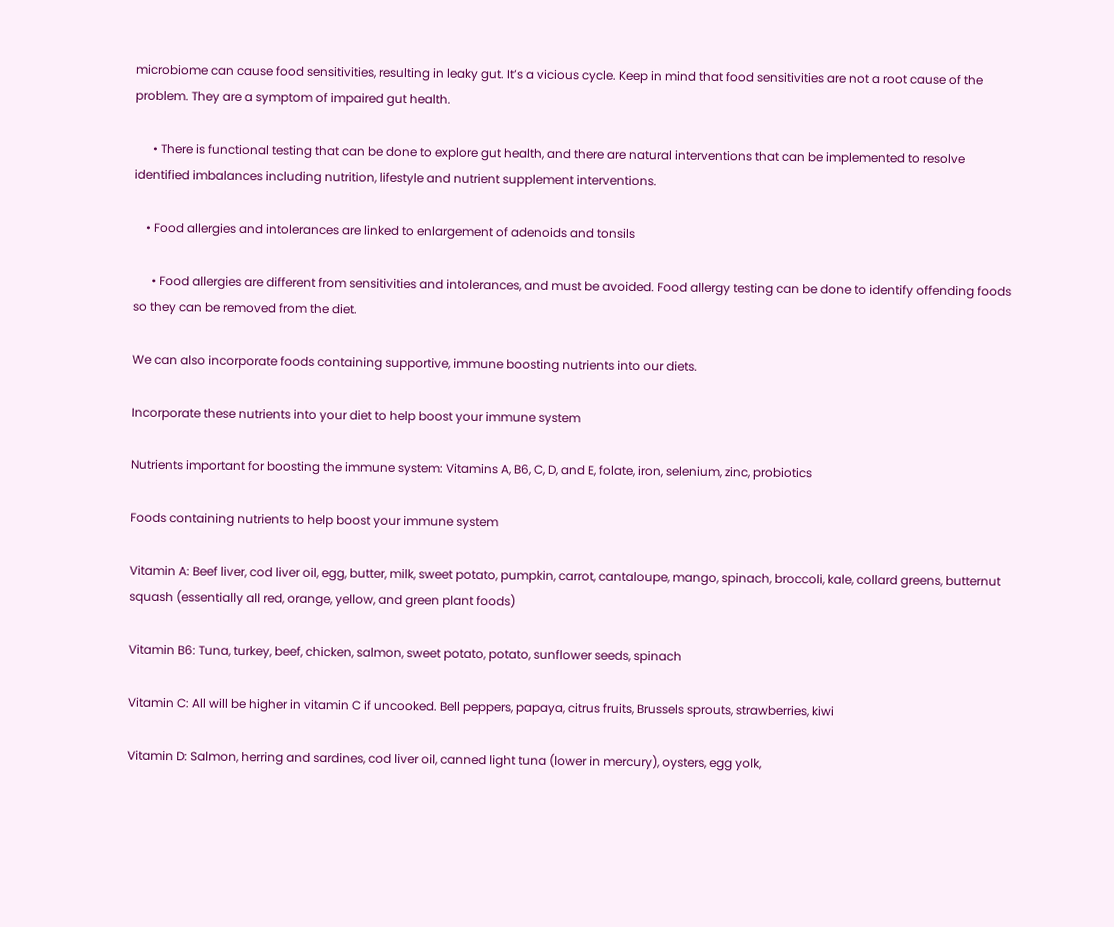microbiome can cause food sensitivities, resulting in leaky gut. It’s a vicious cycle. Keep in mind that food sensitivities are not a root cause of the problem. They are a symptom of impaired gut health.

      • There is functional testing that can be done to explore gut health, and there are natural interventions that can be implemented to resolve identified imbalances including nutrition, lifestyle and nutrient supplement interventions.

    • Food allergies and intolerances are linked to enlargement of adenoids and tonsils

      • Food allergies are different from sensitivities and intolerances, and must be avoided. Food allergy testing can be done to identify offending foods so they can be removed from the diet.

We can also incorporate foods containing supportive, immune boosting nutrients into our diets.

Incorporate these nutrients into your diet to help boost your immune system

Nutrients important for boosting the immune system: Vitamins A, B6, C, D, and E, folate, iron, selenium, zinc, probiotics

Foods containing nutrients to help boost your immune system

Vitamin A: Beef liver, cod liver oil, egg, butter, milk, sweet potato, pumpkin, carrot, cantaloupe, mango, spinach, broccoli, kale, collard greens, butternut squash (essentially all red, orange, yellow, and green plant foods)

Vitamin B6: Tuna, turkey, beef, chicken, salmon, sweet potato, potato, sunflower seeds, spinach

Vitamin C: All will be higher in vitamin C if uncooked. Bell peppers, papaya, citrus fruits, Brussels sprouts, strawberries, kiwi

Vitamin D: Salmon, herring and sardines, cod liver oil, canned light tuna (lower in mercury), oysters, egg yolk,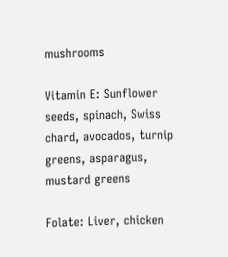mushrooms

Vitamin E: Sunflower seeds, spinach, Swiss chard, avocados, turnip greens, asparagus, mustard greens

Folate: Liver, chicken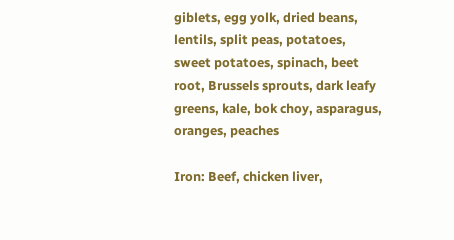giblets, egg yolk, dried beans, lentils, split peas, potatoes, sweet potatoes, spinach, beet root, Brussels sprouts, dark leafy greens, kale, bok choy, asparagus, oranges, peaches

Iron: Beef, chicken liver,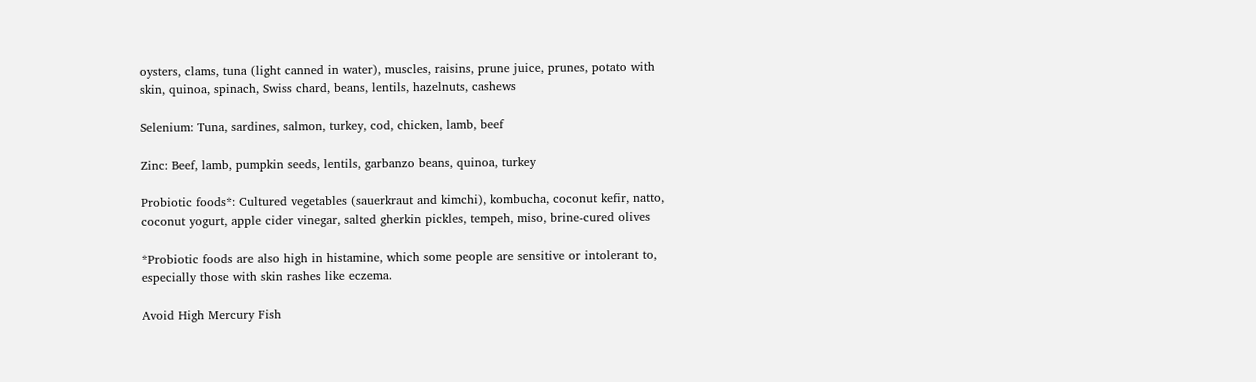oysters, clams, tuna (light canned in water), muscles, raisins, prune juice, prunes, potato with skin, quinoa, spinach, Swiss chard, beans, lentils, hazelnuts, cashews

Selenium: Tuna, sardines, salmon, turkey, cod, chicken, lamb, beef

Zinc: Beef, lamb, pumpkin seeds, lentils, garbanzo beans, quinoa, turkey

Probiotic foods*: Cultured vegetables (sauerkraut and kimchi), kombucha, coconut kefir, natto, coconut yogurt, apple cider vinegar, salted gherkin pickles, tempeh, miso, brine-cured olives

*Probiotic foods are also high in histamine, which some people are sensitive or intolerant to, especially those with skin rashes like eczema.

Avoid High Mercury Fish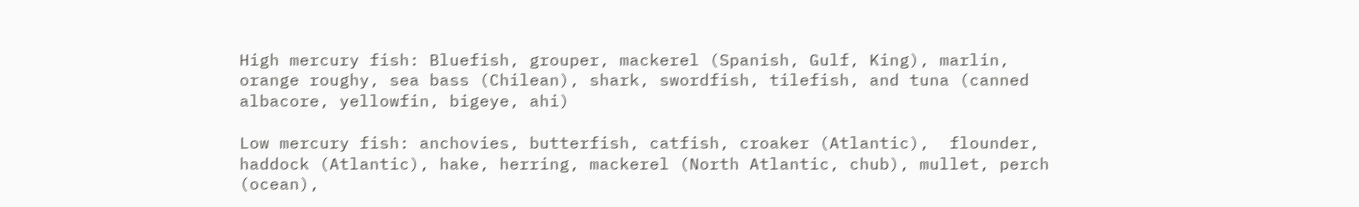High mercury fish: Bluefish, grouper, mackerel (Spanish, Gulf, King), marlin, orange roughy, sea bass (Chilean), shark, swordfish, tilefish, and tuna (canned albacore, yellowfin, bigeye, ahi)

Low mercury fish: anchovies, butterfish, catfish, croaker (Atlantic),  flounder, haddock (Atlantic), hake, herring, mackerel (North Atlantic, chub), mullet, perch (ocean),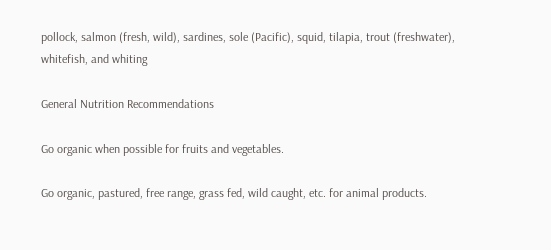pollock, salmon (fresh, wild), sardines, sole (Pacific), squid, tilapia, trout (freshwater), whitefish, and whiting

General Nutrition Recommendations

Go organic when possible for fruits and vegetables.

Go organic, pastured, free range, grass fed, wild caught, etc. for animal products.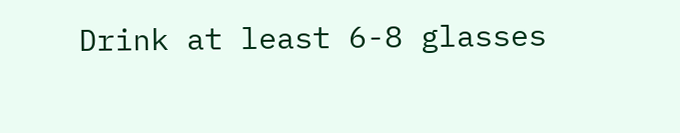Drink at least 6-8 glasses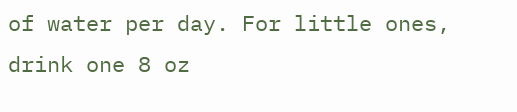of water per day. For little ones, drink one 8 oz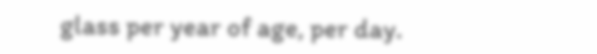glass per year of age, per day.